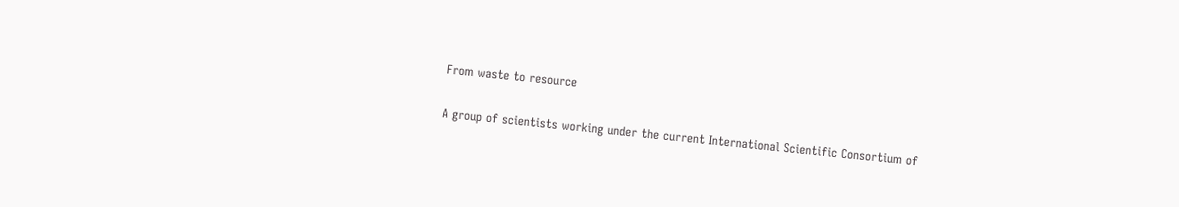From waste to resource

A group of scientists working under the current International Scientific Consortium of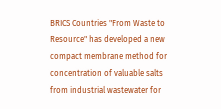BRICS Countries "From Waste to Resource" has developed a new compact membrane method for concentration of valuable salts from industrial wastewater for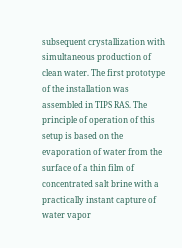subsequent crystallization with simultaneous production of clean water. The first prototype of the installation was assembled in TIPS RAS. The principle of operation of this setup is based on the evaporation of water from the surface of a thin film of concentrated salt brine with a practically instant capture of water vapor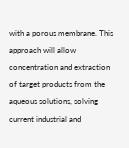with a porous membrane. This approach will allow concentration and extraction of target products from the aqueous solutions, solving current industrial and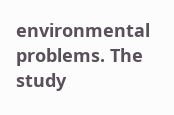environmental problems. The study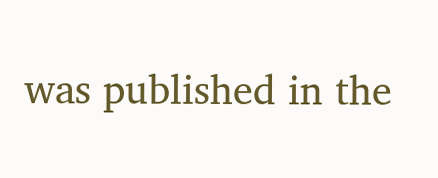was published in the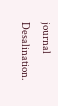journal Desalination.